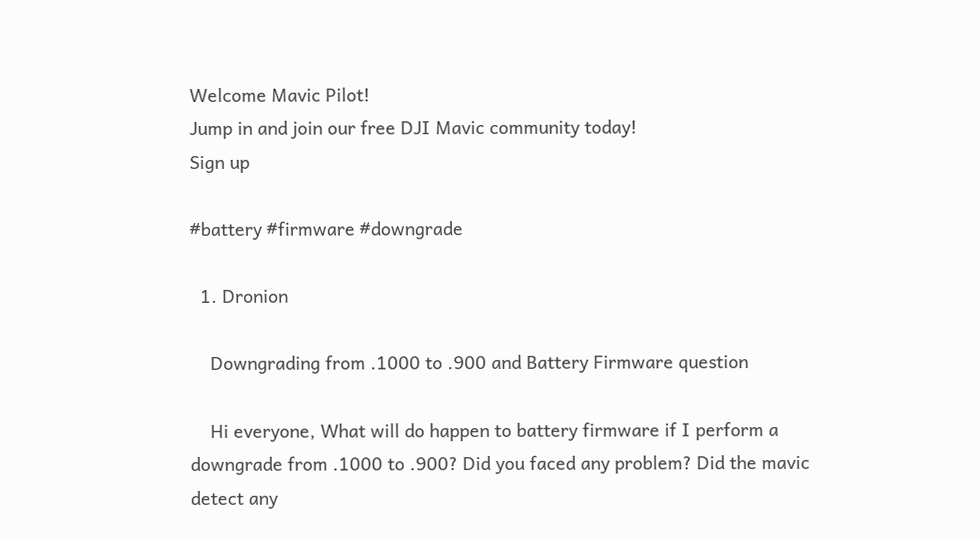Welcome Mavic Pilot!
Jump in and join our free DJI Mavic community today!
Sign up

#battery #firmware #downgrade

  1. Dronion

    Downgrading from .1000 to .900 and Battery Firmware question

    Hi everyone, What will do happen to battery firmware if I perform a downgrade from .1000 to .900? Did you faced any problem? Did the mavic detect any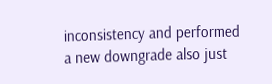inconsistency and performed a new downgrade also just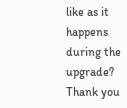like as it happens during the upgrade? Thank you